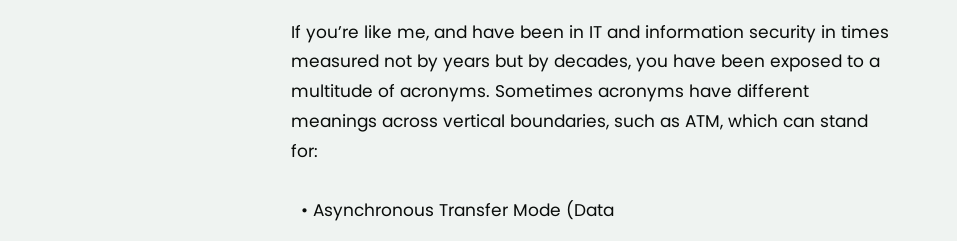If you’re like me, and have been in IT and information security in times measured not by years but by decades, you have been exposed to a multitude of acronyms. Sometimes acronyms have different meanings across vertical boundaries, such as ATM, which can stand for:

  • Asynchronous Transfer Mode (Data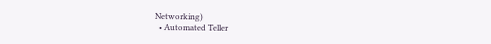Networking)
  • Automated Teller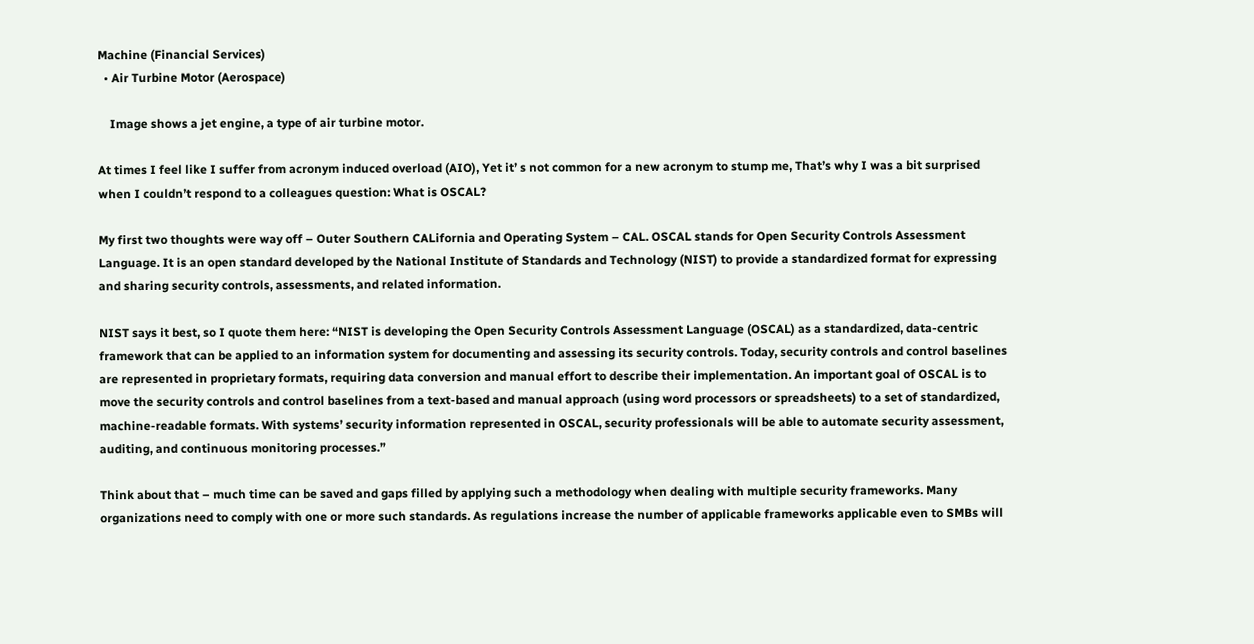Machine (Financial Services)
  • Air Turbine Motor (Aerospace)

    Image shows a jet engine, a type of air turbine motor.

At times I feel like I suffer from acronym induced overload (AIO), Yet it’ s not common for a new acronym to stump me, That’s why I was a bit surprised when I couldn’t respond to a colleagues question: What is OSCAL?

My first two thoughts were way off – Outer Southern CALifornia and Operating System – CAL. OSCAL stands for Open Security Controls Assessment Language. It is an open standard developed by the National Institute of Standards and Technology (NIST) to provide a standardized format for expressing and sharing security controls, assessments, and related information.

NIST says it best, so I quote them here: “NIST is developing the Open Security Controls Assessment Language (OSCAL) as a standardized, data-centric framework that can be applied to an information system for documenting and assessing its security controls. Today, security controls and control baselines are represented in proprietary formats, requiring data conversion and manual effort to describe their implementation. An important goal of OSCAL is to move the security controls and control baselines from a text-based and manual approach (using word processors or spreadsheets) to a set of standardized, machine-readable formats. With systems’ security information represented in OSCAL, security professionals will be able to automate security assessment, auditing, and continuous monitoring processes.”

Think about that – much time can be saved and gaps filled by applying such a methodology when dealing with multiple security frameworks. Many organizations need to comply with one or more such standards. As regulations increase the number of applicable frameworks applicable even to SMBs will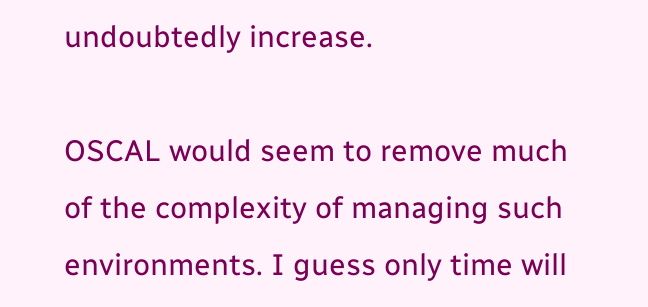undoubtedly increase.

OSCAL would seem to remove much of the complexity of managing such environments. I guess only time will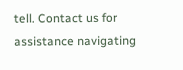tell. Contact us for assistance navigating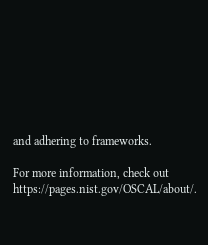and adhering to frameworks.

For more information, check out https://pages.nist.gov/OSCAL/about/.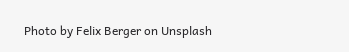Photo by Felix Berger on Unsplash